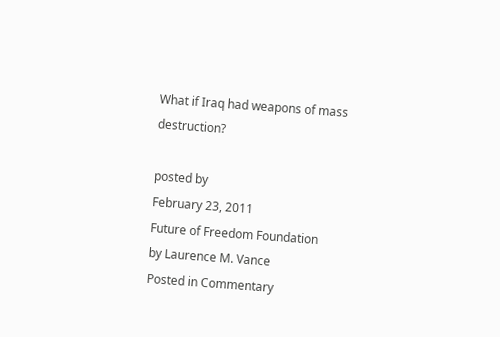What if Iraq had weapons of mass destruction?

posted by
February 23, 2011
Future of Freedom Foundation
by Laurence M. Vance
Posted in Commentary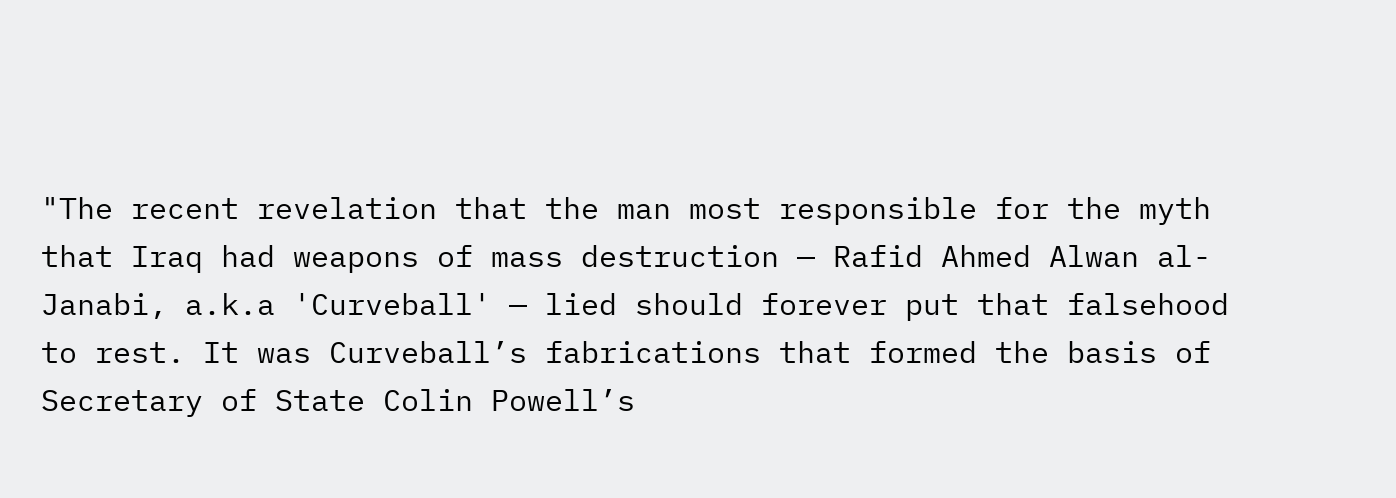"The recent revelation that the man most responsible for the myth that Iraq had weapons of mass destruction — Rafid Ahmed Alwan al-Janabi, a.k.a 'Curveball' — lied should forever put that falsehood to rest. It was Curveball’s fabrications that formed the basis of Secretary of State Colin Powell’s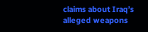claims about Iraq’s alleged weapons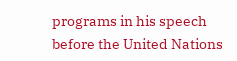programs in his speech before the United Nations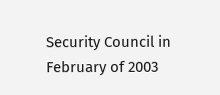Security Council in February of 2003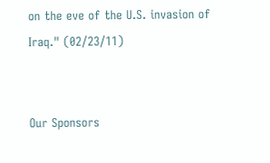on the eve of the U.S. invasion of Iraq." (02/23/11)


Our Sponsors